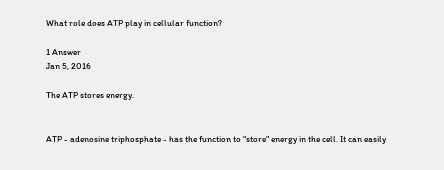What role does ATP play in cellular function?

1 Answer
Jan 5, 2016

The ATP stores energy.


ATP - adenosine triphosphate - has the function to "store" energy in the cell. It can easily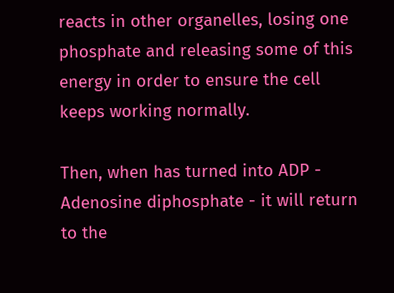reacts in other organelles, losing one phosphate and releasing some of this energy in order to ensure the cell keeps working normally.

Then, when has turned into ADP - Adenosine diphosphate - it will return to the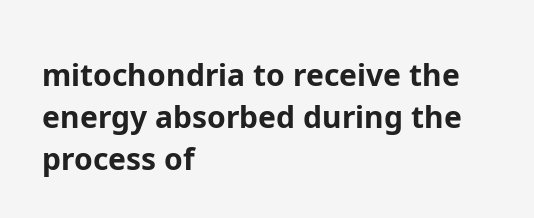mitochondria to receive the energy absorbed during the process of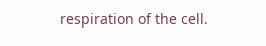respiration of the cell.